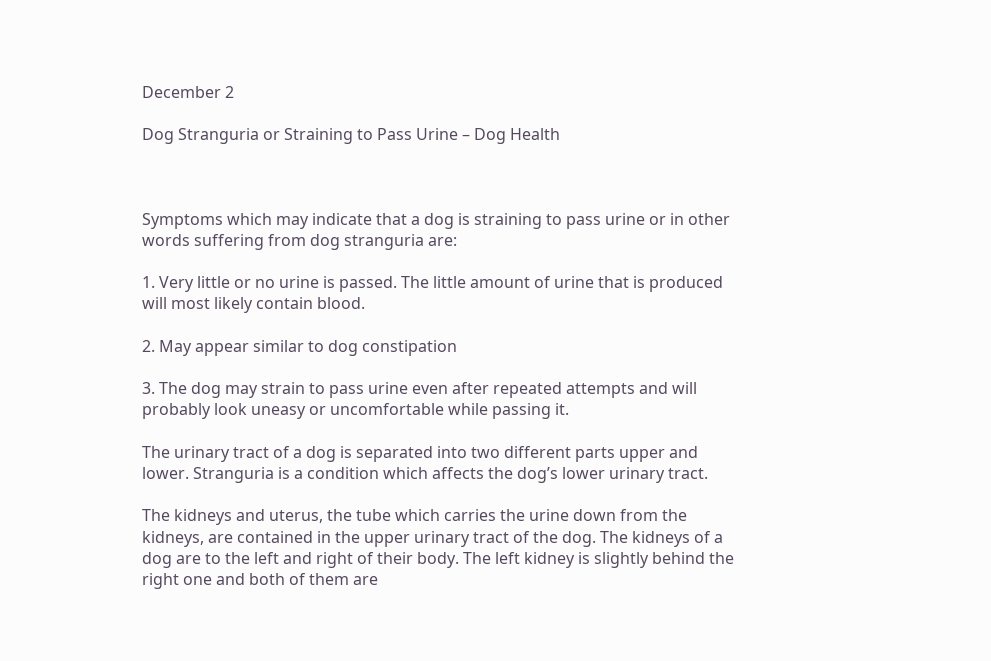December 2

Dog Stranguria or Straining to Pass Urine – Dog Health



Symptoms which may indicate that a dog is straining to pass urine or in other words suffering from dog stranguria are:

1. Very little or no urine is passed. The little amount of urine that is produced will most likely contain blood.

2. May appear similar to dog constipation

3. The dog may strain to pass urine even after repeated attempts and will probably look uneasy or uncomfortable while passing it.

The urinary tract of a dog is separated into two different parts upper and lower. Stranguria is a condition which affects the dog’s lower urinary tract.

The kidneys and uterus, the tube which carries the urine down from the kidneys, are contained in the upper urinary tract of the dog. The kidneys of a dog are to the left and right of their body. The left kidney is slightly behind the right one and both of them are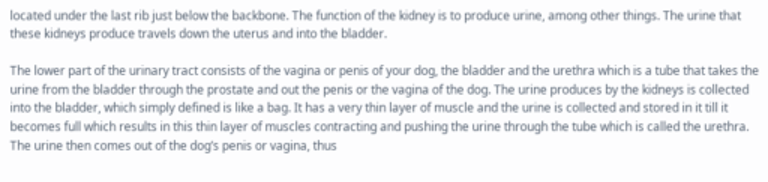located under the last rib just below the backbone. The function of the kidney is to produce urine, among other things. The urine that these kidneys produce travels down the uterus and into the bladder.

The lower part of the urinary tract consists of the vagina or penis of your dog, the bladder and the urethra which is a tube that takes the urine from the bladder through the prostate and out the penis or the vagina of the dog. The urine produces by the kidneys is collected into the bladder, which simply defined is like a bag. It has a very thin layer of muscle and the urine is collected and stored in it till it becomes full which results in this thin layer of muscles contracting and pushing the urine through the tube which is called the urethra. The urine then comes out of the dog’s penis or vagina, thus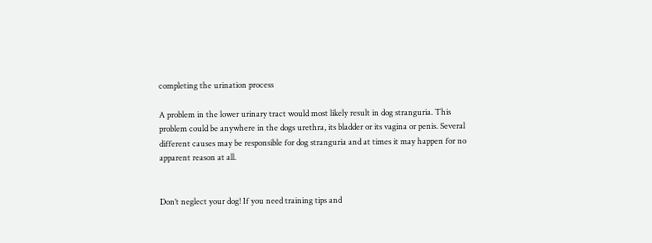completing the urination process

A problem in the lower urinary tract would most likely result in dog stranguria. This problem could be anywhere in the dogs urethra, its bladder or its vagina or penis. Several different causes may be responsible for dog stranguria and at times it may happen for no apparent reason at all.


Don’t neglect your dog! If you need training tips and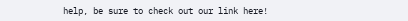help, be sure to check out our link here!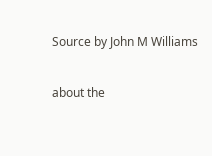Source by John M Williams

about the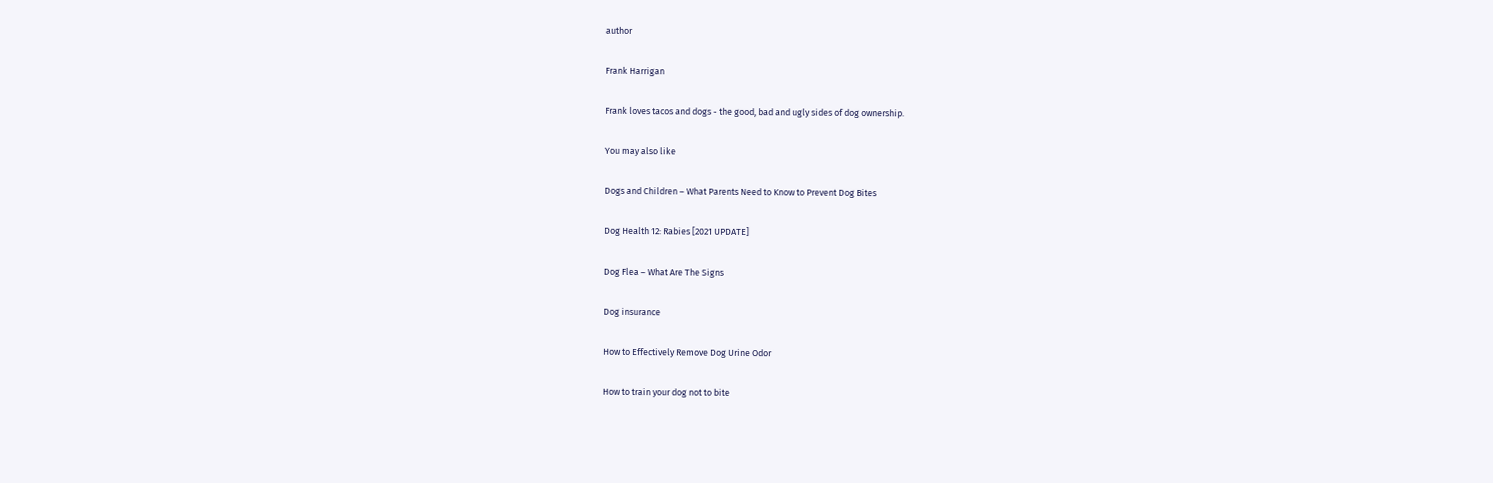author

Frank Harrigan

Frank loves tacos and dogs - the good, bad and ugly sides of dog ownership.

You may also like

Dogs and Children – What Parents Need to Know to Prevent Dog Bites

Dog Health 12: Rabies [2021 UPDATE]

Dog Flea – What Are The Signs

Dog insurance

How to Effectively Remove Dog Urine Odor

How to train your dog not to bite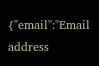{"email":"Email address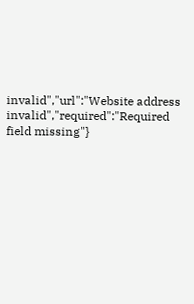invalid","url":"Website address invalid","required":"Required field missing"}